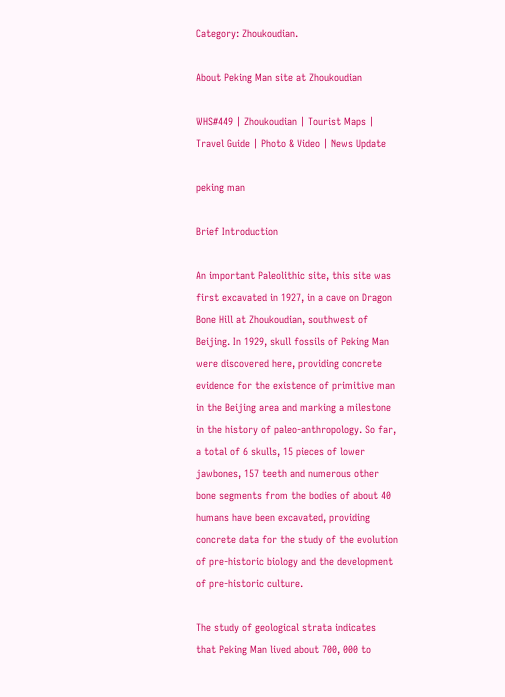Category: Zhoukoudian.

About Peking Man site at Zhoukoudian

WHS#449 | Zhoukoudian | Tourist Maps | Travel Guide | Photo & Video | News Update

peking man

Brief Introduction

An important Paleolithic site, this site was first excavated in 1927, in a cave on Dragon Bone Hill at Zhoukoudian, southwest of Beijing. In 1929, skull fossils of Peking Man were discovered here, providing concrete evidence for the existence of primitive man in the Beijing area and marking a milestone in the history of paleo-anthropology. So far, a total of 6 skulls, 15 pieces of lower jawbones, 157 teeth and numerous other bone segments from the bodies of about 40 humans have been excavated, providing concrete data for the study of the evolution of pre-historic biology and the development of pre-historic culture.

The study of geological strata indicates that Peking Man lived about 700, 000 to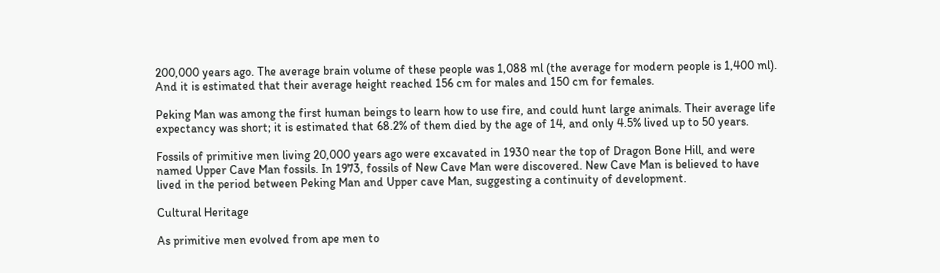200,000 years ago. The average brain volume of these people was 1,088 ml (the average for modern people is 1,400 ml). And it is estimated that their average height reached 156 cm for males and 150 cm for females.

Peking Man was among the first human beings to learn how to use fire, and could hunt large animals. Their average life expectancy was short; it is estimated that 68.2% of them died by the age of 14, and only 4.5% lived up to 50 years.

Fossils of primitive men living 20,000 years ago were excavated in 1930 near the top of Dragon Bone Hill, and were named Upper Cave Man fossils. In 1973, fossils of New Cave Man were discovered. New Cave Man is believed to have lived in the period between Peking Man and Upper cave Man, suggesting a continuity of development.

Cultural Heritage

As primitive men evolved from ape men to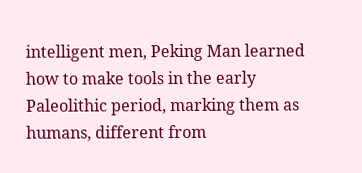intelligent men, Peking Man learned how to make tools in the early Paleolithic period, marking them as humans, different from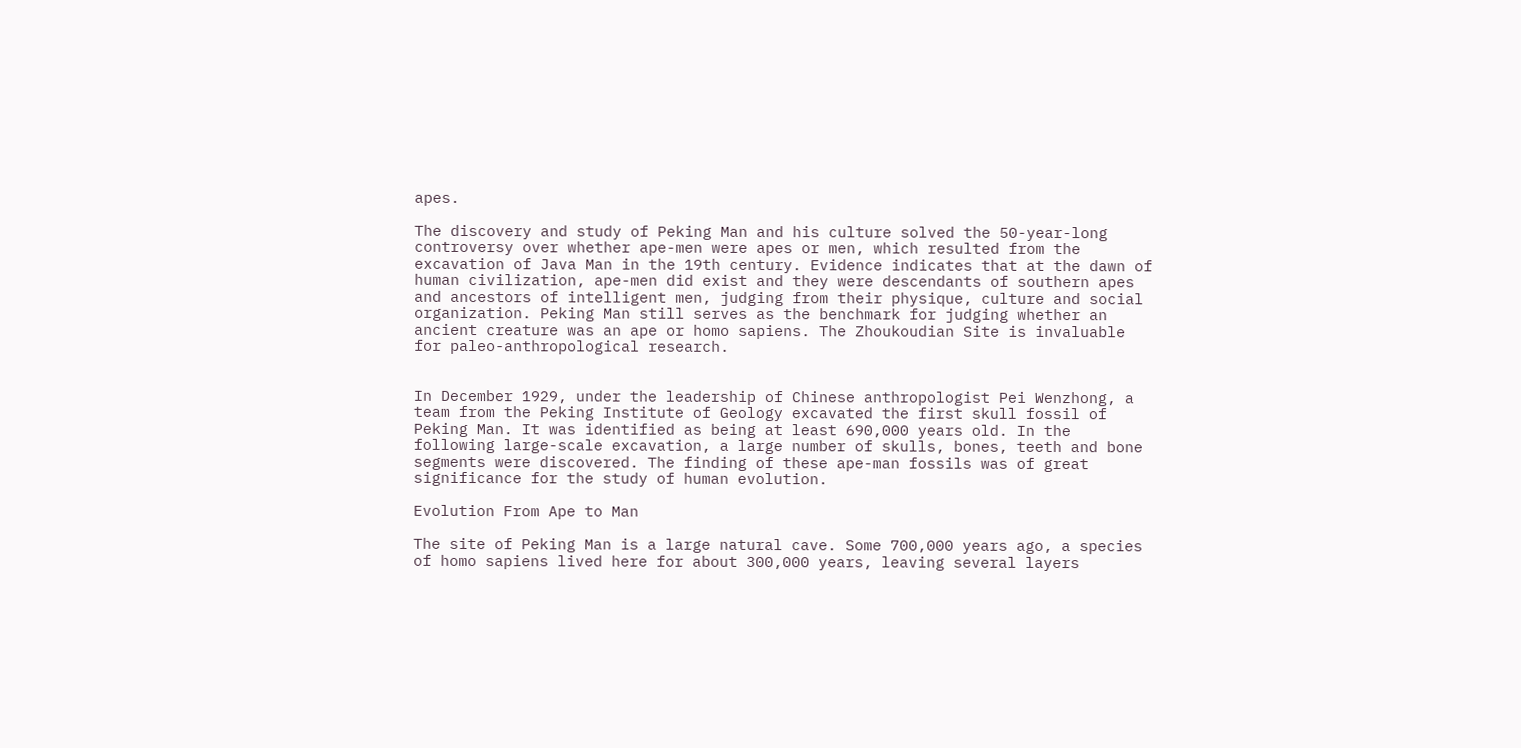apes.

The discovery and study of Peking Man and his culture solved the 50-year-long controversy over whether ape-men were apes or men, which resulted from the excavation of Java Man in the 19th century. Evidence indicates that at the dawn of human civilization, ape-men did exist and they were descendants of southern apes and ancestors of intelligent men, judging from their physique, culture and social organization. Peking Man still serves as the benchmark for judging whether an ancient creature was an ape or homo sapiens. The Zhoukoudian Site is invaluable for paleo-anthropological research.


In December 1929, under the leadership of Chinese anthropologist Pei Wenzhong, a team from the Peking Institute of Geology excavated the first skull fossil of Peking Man. It was identified as being at least 690,000 years old. In the following large-scale excavation, a large number of skulls, bones, teeth and bone segments were discovered. The finding of these ape-man fossils was of great significance for the study of human evolution.

Evolution From Ape to Man

The site of Peking Man is a large natural cave. Some 700,000 years ago, a species of homo sapiens lived here for about 300,000 years, leaving several layers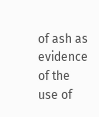of ash as evidence of the use of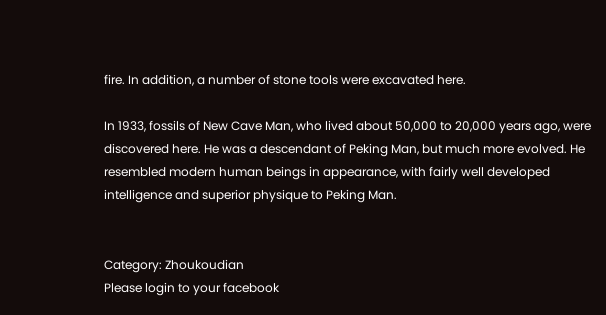fire. In addition, a number of stone tools were excavated here.

In 1933, fossils of New Cave Man, who lived about 50,000 to 20,000 years ago, were discovered here. He was a descendant of Peking Man, but much more evolved. He resembled modern human beings in appearance, with fairly well developed intelligence and superior physique to Peking Man.


Category: Zhoukoudian
Please login to your facebook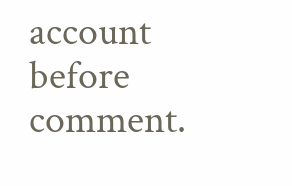account before comment.